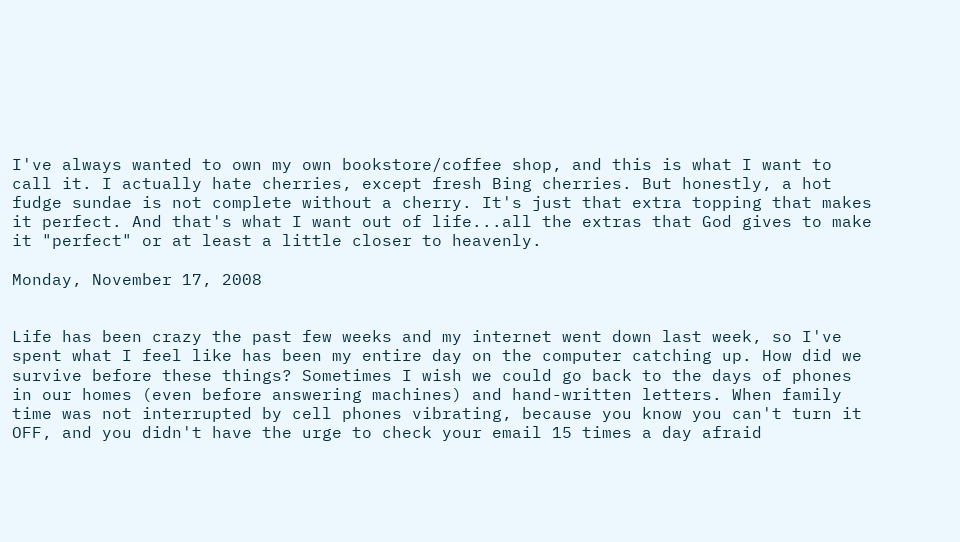I've always wanted to own my own bookstore/coffee shop, and this is what I want to call it. I actually hate cherries, except fresh Bing cherries. But honestly, a hot fudge sundae is not complete without a cherry. It's just that extra topping that makes it perfect. And that's what I want out of life...all the extras that God gives to make it "perfect" or at least a little closer to heavenly.

Monday, November 17, 2008


Life has been crazy the past few weeks and my internet went down last week, so I've spent what I feel like has been my entire day on the computer catching up. How did we survive before these things? Sometimes I wish we could go back to the days of phones in our homes (even before answering machines) and hand-written letters. When family time was not interrupted by cell phones vibrating, because you know you can't turn it OFF, and you didn't have the urge to check your email 15 times a day afraid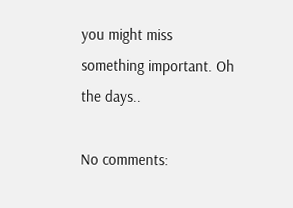you might miss something important. Oh the days..

No comments: